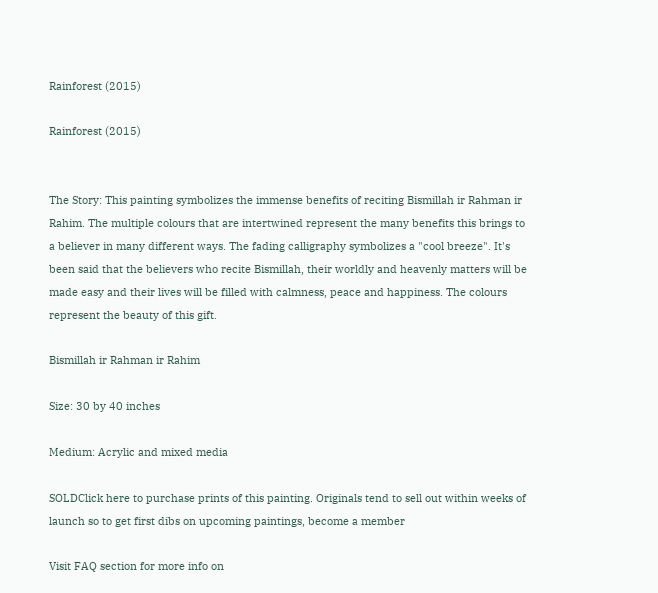Rainforest (2015)

Rainforest (2015)


The Story: This painting symbolizes the immense benefits of reciting Bismillah ir Rahman ir Rahim. The multiple colours that are intertwined represent the many benefits this brings to a believer in many different ways. The fading calligraphy symbolizes a "cool breeze". It's been said that the believers who recite Bismillah, their worldly and heavenly matters will be made easy and their lives will be filled with calmness, peace and happiness. The colours represent the beauty of this gift.

Bismillah ir Rahman ir Rahim

Size: 30 by 40 inches

Medium: Acrylic and mixed media

SOLDClick here to purchase prints of this painting. Originals tend to sell out within weeks of launch so to get first dibs on upcoming paintings, become a member

Visit FAQ section for more info on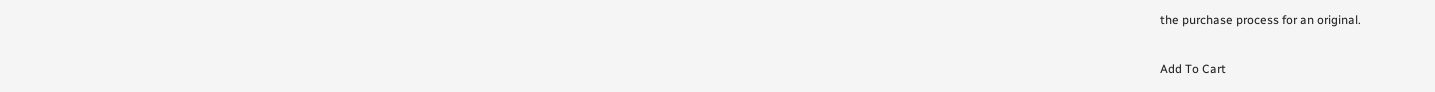the purchase process for an original.

Add To Cart